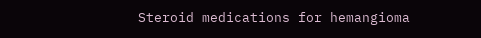Steroid medications for hemangioma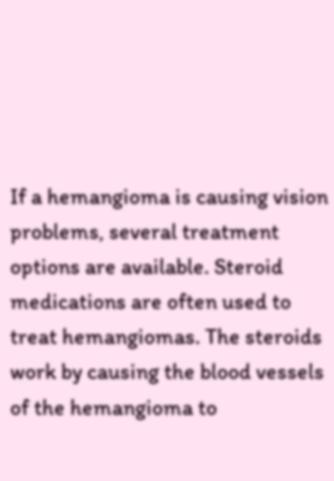If a hemangioma is causing vision problems, several treatment options are available. Steroid medications are often used to treat hemangiomas. The steroids work by causing the blood vessels of the hemangioma to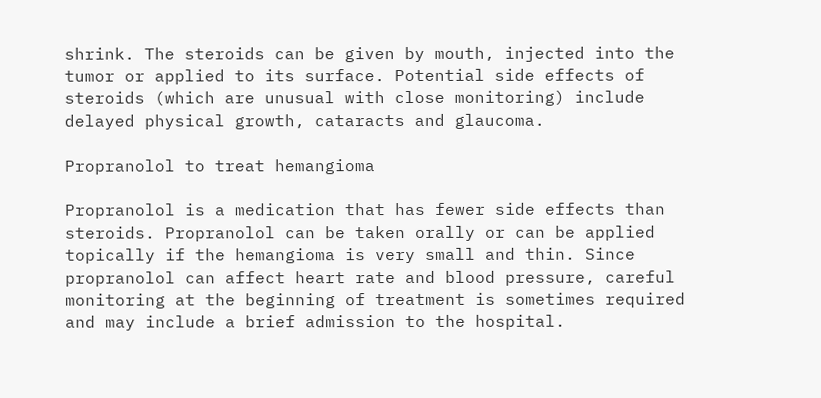shrink. The steroids can be given by mouth, injected into the tumor or applied to its surface. Potential side effects of steroids (which are unusual with close monitoring) include delayed physical growth, cataracts and glaucoma.

Propranolol to treat hemangioma

Propranolol is a medication that has fewer side effects than steroids. Propranolol can be taken orally or can be applied topically if the hemangioma is very small and thin. Since propranolol can affect heart rate and blood pressure, careful monitoring at the beginning of treatment is sometimes required and may include a brief admission to the hospital.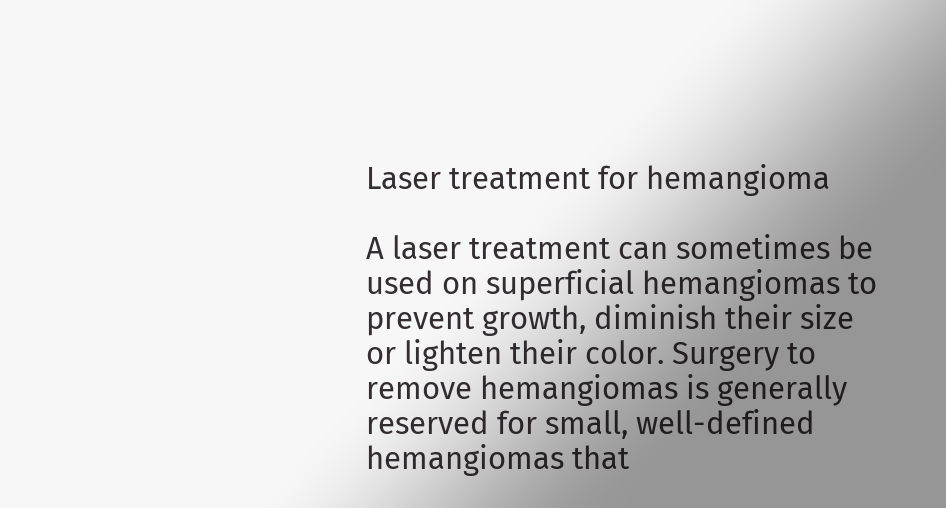Laser treatment for hemangioma

A laser treatment can sometimes be used on superficial hemangiomas to prevent growth, diminish their size or lighten their color. Surgery to remove hemangiomas is generally reserved for small, well-defined hemangiomas that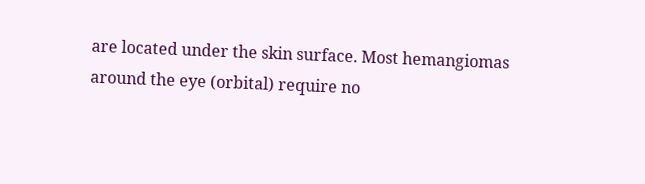are located under the skin surface. Most hemangiomas around the eye (orbital) require no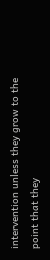intervention unless they grow to the point that they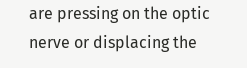are pressing on the optic nerve or displacing the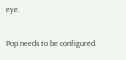eye.

Pop needs to be configured.